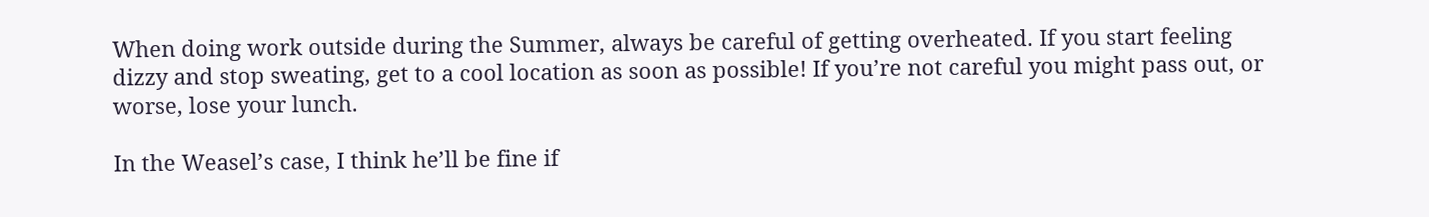When doing work outside during the Summer, always be careful of getting overheated. If you start feeling dizzy and stop sweating, get to a cool location as soon as possible! If you’re not careful you might pass out, or worse, lose your lunch.

In the Weasel’s case, I think he’ll be fine if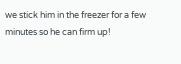we stick him in the freezer for a few minutes so he can firm up!